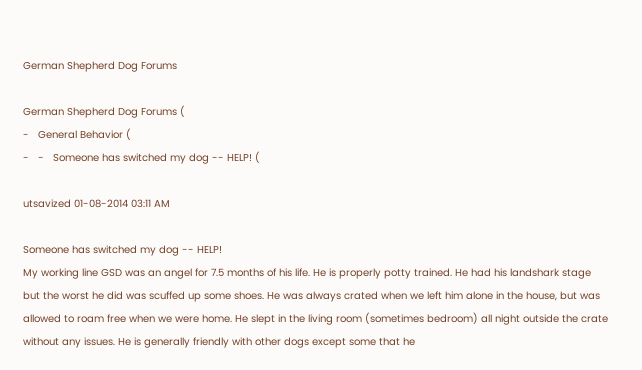German Shepherd Dog Forums

German Shepherd Dog Forums (
-   General Behavior (
-   -   Someone has switched my dog -- HELP! (

utsavized 01-08-2014 03:11 AM

Someone has switched my dog -- HELP!
My working line GSD was an angel for 7.5 months of his life. He is properly potty trained. He had his landshark stage but the worst he did was scuffed up some shoes. He was always crated when we left him alone in the house, but was allowed to roam free when we were home. He slept in the living room (sometimes bedroom) all night outside the crate without any issues. He is generally friendly with other dogs except some that he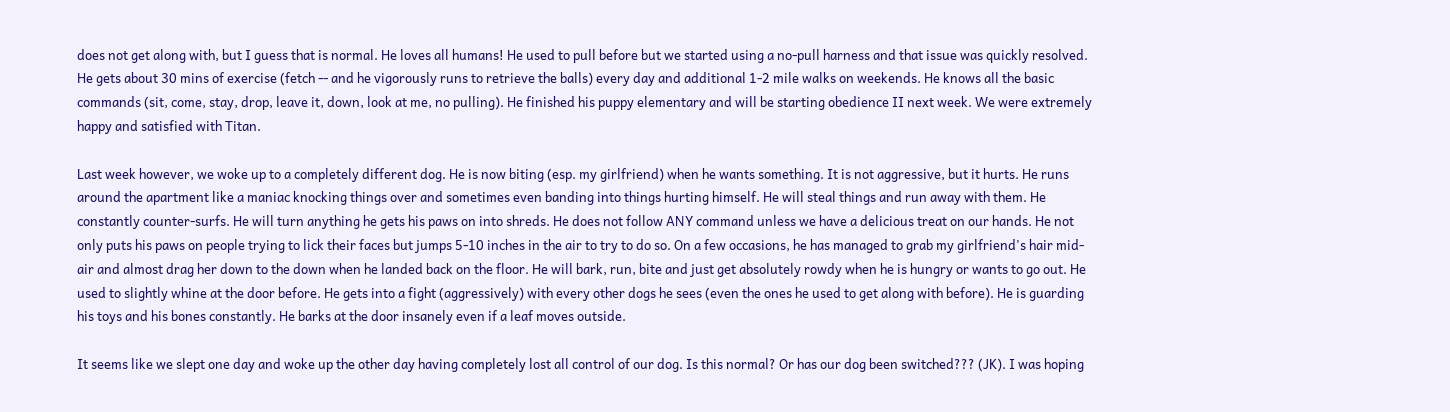does not get along with, but I guess that is normal. He loves all humans! He used to pull before but we started using a no-pull harness and that issue was quickly resolved. He gets about 30 mins of exercise (fetch -- and he vigorously runs to retrieve the balls) every day and additional 1-2 mile walks on weekends. He knows all the basic commands (sit, come, stay, drop, leave it, down, look at me, no pulling). He finished his puppy elementary and will be starting obedience II next week. We were extremely happy and satisfied with Titan.

Last week however, we woke up to a completely different dog. He is now biting (esp. my girlfriend) when he wants something. It is not aggressive, but it hurts. He runs around the apartment like a maniac knocking things over and sometimes even banding into things hurting himself. He will steal things and run away with them. He constantly counter-surfs. He will turn anything he gets his paws on into shreds. He does not follow ANY command unless we have a delicious treat on our hands. He not only puts his paws on people trying to lick their faces but jumps 5-10 inches in the air to try to do so. On a few occasions, he has managed to grab my girlfriend's hair mid-air and almost drag her down to the down when he landed back on the floor. He will bark, run, bite and just get absolutely rowdy when he is hungry or wants to go out. He used to slightly whine at the door before. He gets into a fight (aggressively) with every other dogs he sees (even the ones he used to get along with before). He is guarding his toys and his bones constantly. He barks at the door insanely even if a leaf moves outside.

It seems like we slept one day and woke up the other day having completely lost all control of our dog. Is this normal? Or has our dog been switched??? (JK). I was hoping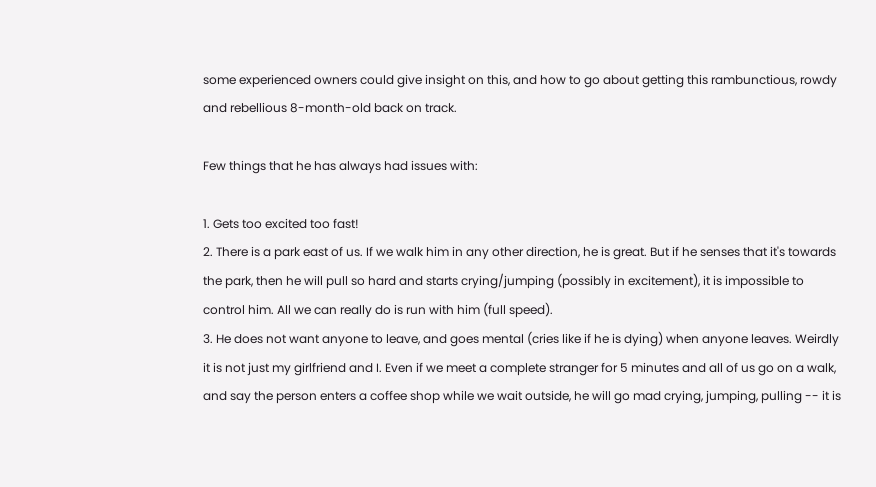some experienced owners could give insight on this, and how to go about getting this rambunctious, rowdy and rebellious 8-month-old back on track.

Few things that he has always had issues with:

1. Gets too excited too fast!
2. There is a park east of us. If we walk him in any other direction, he is great. But if he senses that it's towards the park, then he will pull so hard and starts crying/jumping (possibly in excitement), it is impossible to control him. All we can really do is run with him (full speed).
3. He does not want anyone to leave, and goes mental (cries like if he is dying) when anyone leaves. Weirdly it is not just my girlfriend and I. Even if we meet a complete stranger for 5 minutes and all of us go on a walk, and say the person enters a coffee shop while we wait outside, he will go mad crying, jumping, pulling -- it is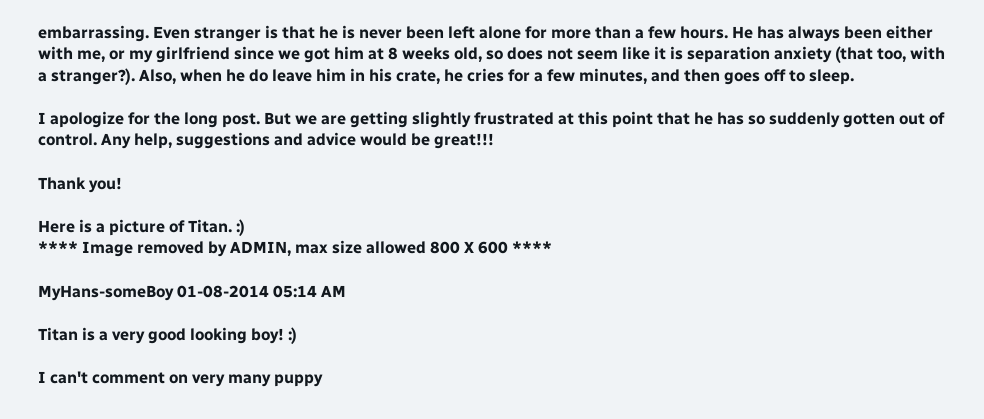embarrassing. Even stranger is that he is never been left alone for more than a few hours. He has always been either with me, or my girlfriend since we got him at 8 weeks old, so does not seem like it is separation anxiety (that too, with a stranger?). Also, when he do leave him in his crate, he cries for a few minutes, and then goes off to sleep.

I apologize for the long post. But we are getting slightly frustrated at this point that he has so suddenly gotten out of control. Any help, suggestions and advice would be great!!!

Thank you!

Here is a picture of Titan. :)
**** Image removed by ADMIN, max size allowed 800 X 600 ****

MyHans-someBoy 01-08-2014 05:14 AM

Titan is a very good looking boy! :)

I can't comment on very many puppy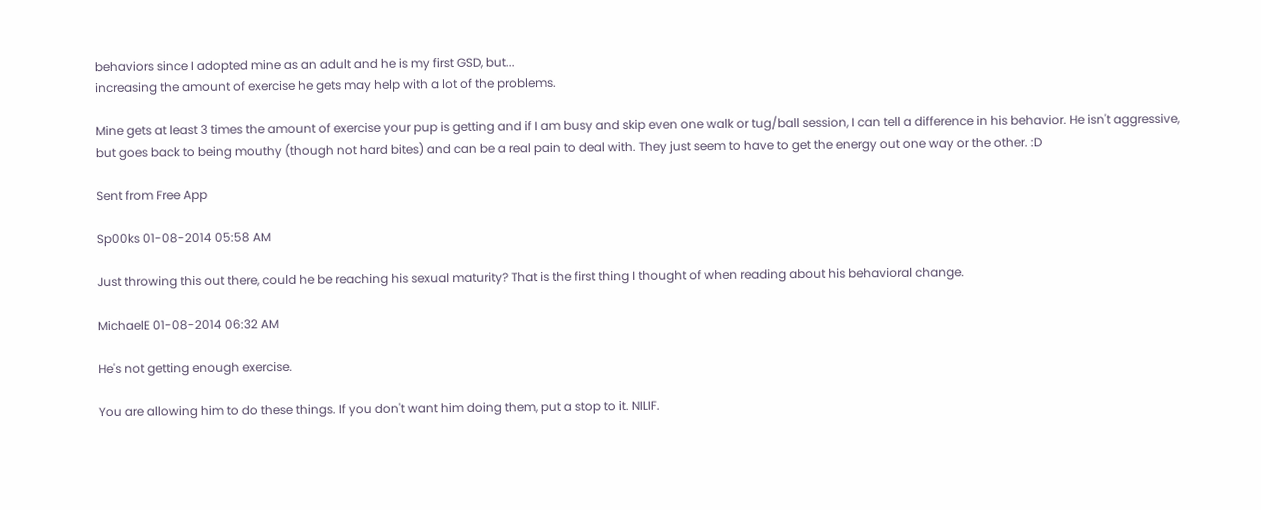behaviors since I adopted mine as an adult and he is my first GSD, but...
increasing the amount of exercise he gets may help with a lot of the problems.

Mine gets at least 3 times the amount of exercise your pup is getting and if I am busy and skip even one walk or tug/ball session, I can tell a difference in his behavior. He isn't aggressive, but goes back to being mouthy (though not hard bites) and can be a real pain to deal with. They just seem to have to get the energy out one way or the other. :D

Sent from Free App

Sp00ks 01-08-2014 05:58 AM

Just throwing this out there, could he be reaching his sexual maturity? That is the first thing I thought of when reading about his behavioral change.

MichaelE 01-08-2014 06:32 AM

He's not getting enough exercise.

You are allowing him to do these things. If you don't want him doing them, put a stop to it. NILIF.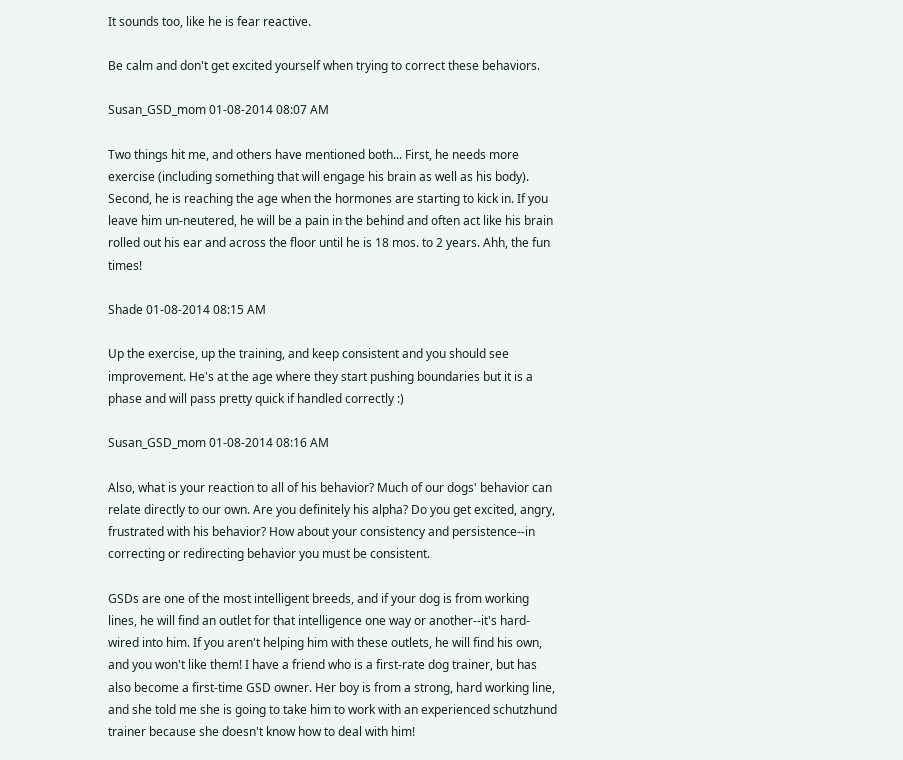It sounds too, like he is fear reactive.

Be calm and don't get excited yourself when trying to correct these behaviors.

Susan_GSD_mom 01-08-2014 08:07 AM

Two things hit me, and others have mentioned both... First, he needs more exercise (including something that will engage his brain as well as his body). Second, he is reaching the age when the hormones are starting to kick in. If you leave him un-neutered, he will be a pain in the behind and often act like his brain rolled out his ear and across the floor until he is 18 mos. to 2 years. Ahh, the fun times!

Shade 01-08-2014 08:15 AM

Up the exercise, up the training, and keep consistent and you should see improvement. He's at the age where they start pushing boundaries but it is a phase and will pass pretty quick if handled correctly :)

Susan_GSD_mom 01-08-2014 08:16 AM

Also, what is your reaction to all of his behavior? Much of our dogs' behavior can relate directly to our own. Are you definitely his alpha? Do you get excited, angry, frustrated with his behavior? How about your consistency and persistence--in correcting or redirecting behavior you must be consistent.

GSDs are one of the most intelligent breeds, and if your dog is from working lines, he will find an outlet for that intelligence one way or another--it's hard-wired into him. If you aren't helping him with these outlets, he will find his own, and you won't like them! I have a friend who is a first-rate dog trainer, but has also become a first-time GSD owner. Her boy is from a strong, hard working line, and she told me she is going to take him to work with an experienced schutzhund trainer because she doesn't know how to deal with him!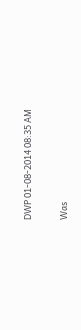DWP 01-08-2014 08:35 AM

Was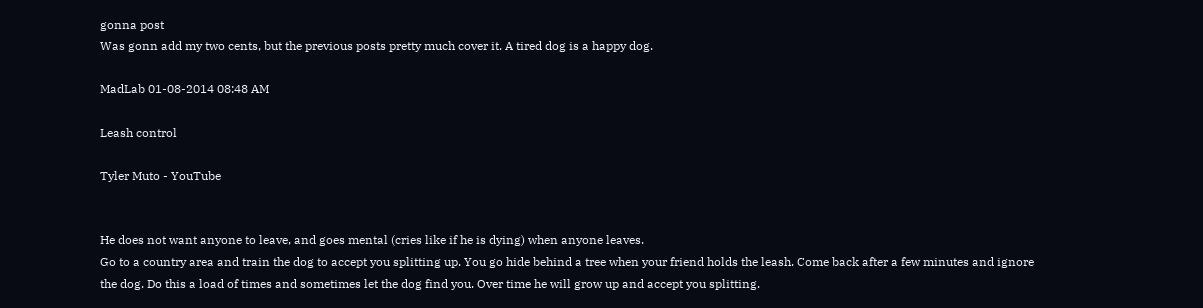gonna post
Was gonn add my two cents, but the previous posts pretty much cover it. A tired dog is a happy dog.

MadLab 01-08-2014 08:48 AM

Leash control

Tyler Muto - YouTube


He does not want anyone to leave, and goes mental (cries like if he is dying) when anyone leaves.
Go to a country area and train the dog to accept you splitting up. You go hide behind a tree when your friend holds the leash. Come back after a few minutes and ignore the dog. Do this a load of times and sometimes let the dog find you. Over time he will grow up and accept you splitting.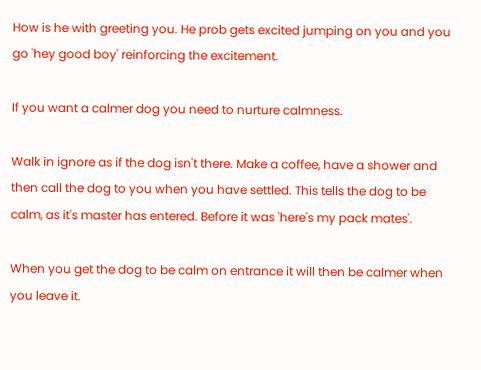How is he with greeting you. He prob gets excited jumping on you and you go 'hey good boy' reinforcing the excitement.

If you want a calmer dog you need to nurture calmness.

Walk in ignore as if the dog isn't there. Make a coffee, have a shower and then call the dog to you when you have settled. This tells the dog to be calm, as it's master has entered. Before it was 'here's my pack mates'.

When you get the dog to be calm on entrance it will then be calmer when you leave it.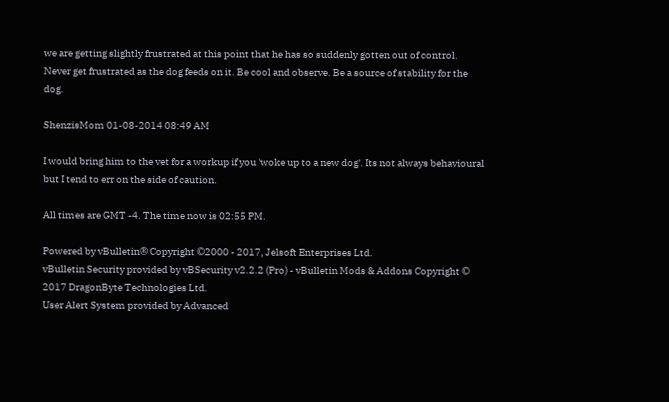we are getting slightly frustrated at this point that he has so suddenly gotten out of control.
Never get frustrated as the dog feeds on it. Be cool and observe. Be a source of stability for the dog.

ShenzisMom 01-08-2014 08:49 AM

I would bring him to the vet for a workup if you 'woke up to a new dog'. Its not always behavioural but I tend to err on the side of caution.

All times are GMT -4. The time now is 02:55 PM.

Powered by vBulletin® Copyright ©2000 - 2017, Jelsoft Enterprises Ltd.
vBulletin Security provided by vBSecurity v2.2.2 (Pro) - vBulletin Mods & Addons Copyright © 2017 DragonByte Technologies Ltd.
User Alert System provided by Advanced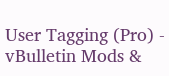User Tagging (Pro) - vBulletin Mods &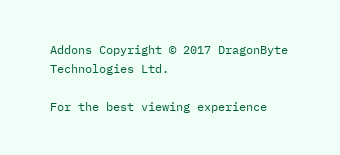Addons Copyright © 2017 DragonByte Technologies Ltd.

For the best viewing experience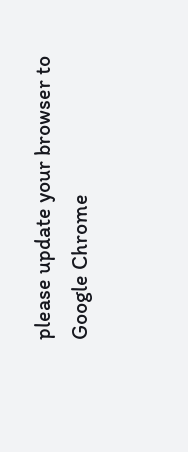please update your browser to Google Chrome